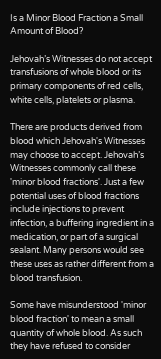Is a Minor Blood Fraction a Small Amount of Blood?

Jehovah’s Witnesses do not accept transfusions of whole blood or its primary components of red cells, white cells, platelets or plasma.

There are products derived from blood which Jehovah's Witnesses may choose to accept. Jehovah’s Witnesses commonly call these 'minor blood fractions'. Just a few potential uses of blood fractions include injections to prevent infection, a buffering ingredient in a medication, or part of a surgical sealant. Many persons would see these uses as rather different from a blood transfusion.

Some have misunderstood 'minor blood fraction' to mean a small quantity of whole blood. As such they have refused to consider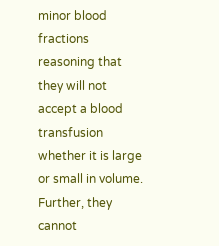minor blood fractions reasoning that they will not accept a blood transfusion whether it is large or small in volume. Further, they cannot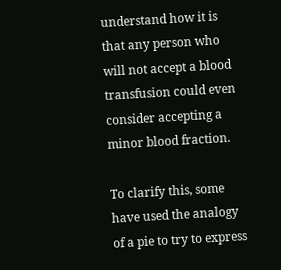understand how it is that any person who will not accept a blood transfusion could even consider accepting a minor blood fraction.

To clarify this, some have used the analogy of a pie to try to express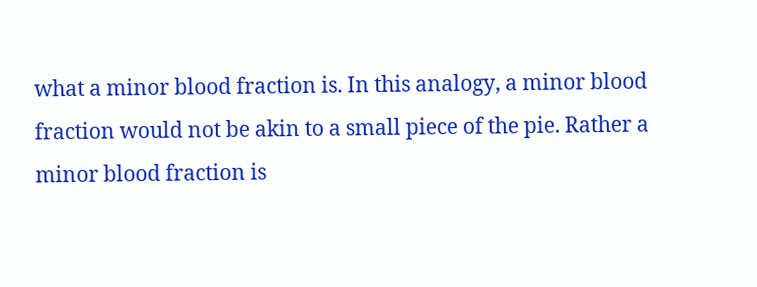what a minor blood fraction is. In this analogy, a minor blood fraction would not be akin to a small piece of the pie. Rather a minor blood fraction is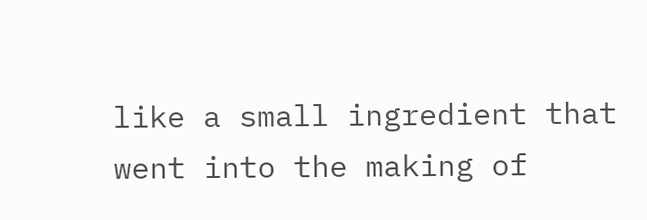like a small ingredient that went into the making of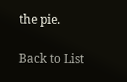the pie.

Back to List